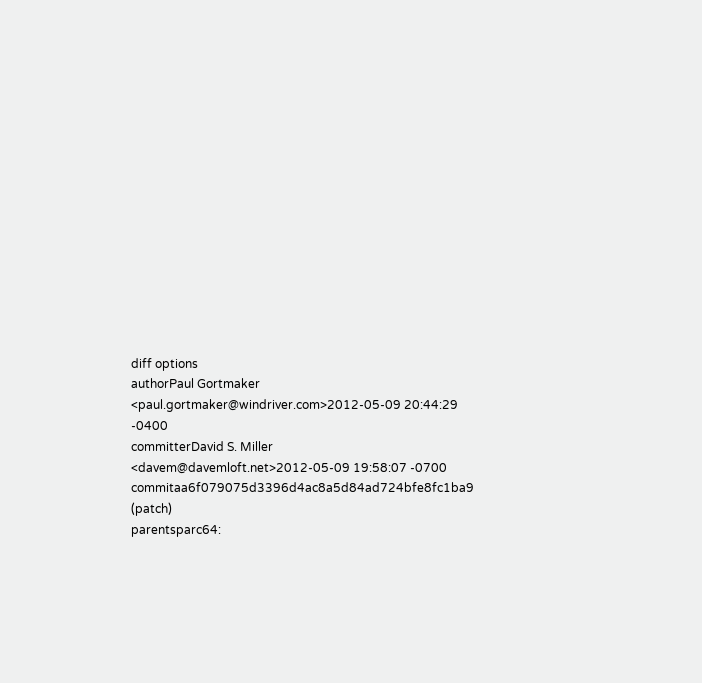diff options
authorPaul Gortmaker <paul.gortmaker@windriver.com>2012-05-09 20:44:29 -0400
committerDavid S. Miller <davem@davemloft.net>2012-05-09 19:58:07 -0700
commitaa6f079075d3396d4ac8a5d84ad724bfe8fc1ba9 (patch)
parentsparc64: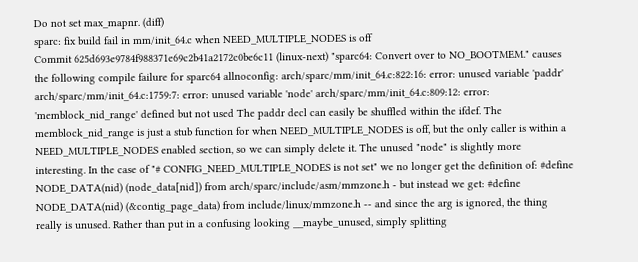Do not set max_mapnr. (diff)
sparc: fix build fail in mm/init_64.c when NEED_MULTIPLE_NODES is off
Commit 625d693e9784f988371e69c2b41a2172c0be6c11 (linux-next) "sparc64: Convert over to NO_BOOTMEM." causes the following compile failure for sparc64 allnoconfig: arch/sparc/mm/init_64.c:822:16: error: unused variable 'paddr' arch/sparc/mm/init_64.c:1759:7: error: unused variable 'node' arch/sparc/mm/init_64.c:809:12: error: 'memblock_nid_range' defined but not used The paddr decl can easily be shuffled within the ifdef. The memblock_nid_range is just a stub function for when NEED_MULTIPLE_NODES is off, but the only caller is within a NEED_MULTIPLE_NODES enabled section, so we can simply delete it. The unused "node" is slightly more interesting. In the case of "# CONFIG_NEED_MULTIPLE_NODES is not set" we no longer get the definition of: #define NODE_DATA(nid) (node_data[nid]) from arch/sparc/include/asm/mmzone.h - but instead we get: #define NODE_DATA(nid) (&contig_page_data) from include/linux/mmzone.h -- and since the arg is ignored, the thing really is unused. Rather than put in a confusing looking __maybe_unused, simply splitting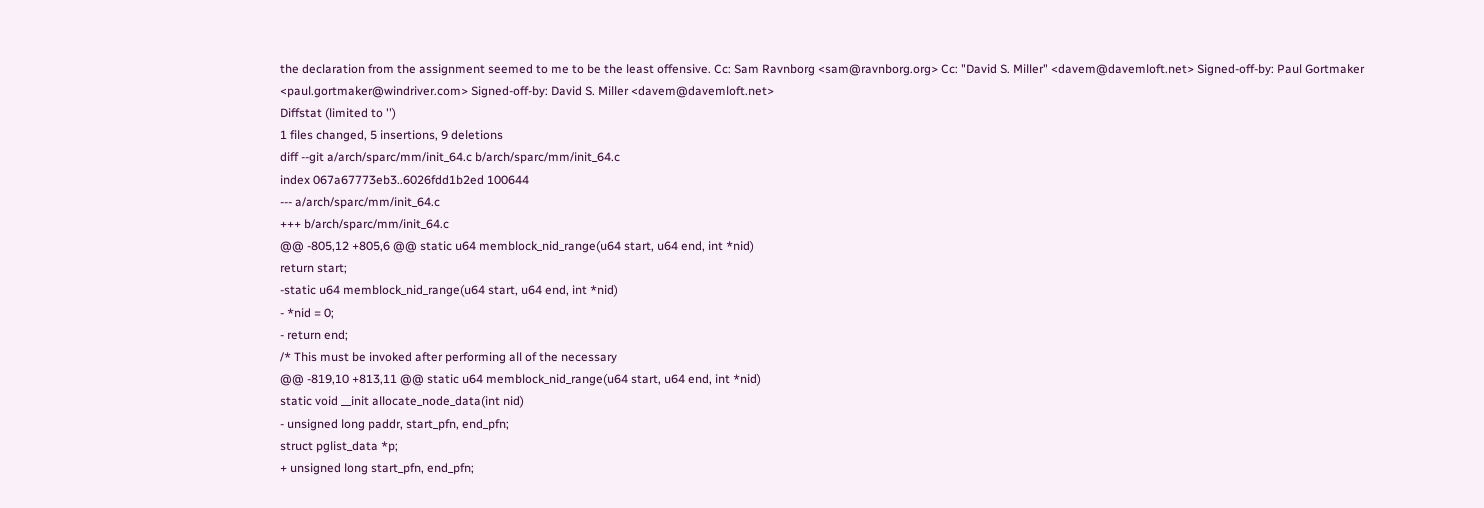the declaration from the assignment seemed to me to be the least offensive. Cc: Sam Ravnborg <sam@ravnborg.org> Cc: "David S. Miller" <davem@davemloft.net> Signed-off-by: Paul Gortmaker <paul.gortmaker@windriver.com> Signed-off-by: David S. Miller <davem@davemloft.net>
Diffstat (limited to '')
1 files changed, 5 insertions, 9 deletions
diff --git a/arch/sparc/mm/init_64.c b/arch/sparc/mm/init_64.c
index 067a67773eb3..6026fdd1b2ed 100644
--- a/arch/sparc/mm/init_64.c
+++ b/arch/sparc/mm/init_64.c
@@ -805,12 +805,6 @@ static u64 memblock_nid_range(u64 start, u64 end, int *nid)
return start;
-static u64 memblock_nid_range(u64 start, u64 end, int *nid)
- *nid = 0;
- return end;
/* This must be invoked after performing all of the necessary
@@ -819,10 +813,11 @@ static u64 memblock_nid_range(u64 start, u64 end, int *nid)
static void __init allocate_node_data(int nid)
- unsigned long paddr, start_pfn, end_pfn;
struct pglist_data *p;
+ unsigned long start_pfn, end_pfn;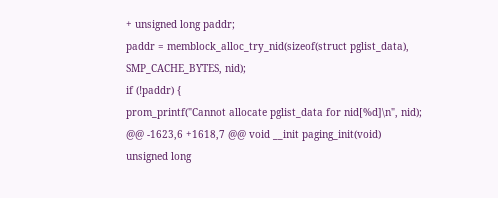+ unsigned long paddr;
paddr = memblock_alloc_try_nid(sizeof(struct pglist_data), SMP_CACHE_BYTES, nid);
if (!paddr) {
prom_printf("Cannot allocate pglist_data for nid[%d]\n", nid);
@@ -1623,6 +1618,7 @@ void __init paging_init(void)
unsigned long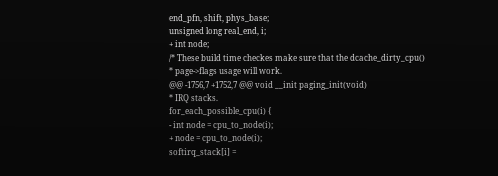end_pfn, shift, phys_base;
unsigned long real_end, i;
+ int node;
/* These build time checkes make sure that the dcache_dirty_cpu()
* page->flags usage will work.
@@ -1756,7 +1752,7 @@ void __init paging_init(void)
* IRQ stacks.
for_each_possible_cpu(i) {
- int node = cpu_to_node(i);
+ node = cpu_to_node(i);
softirq_stack[i] =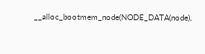__alloc_bootmem_node(NODE_DATA(node),